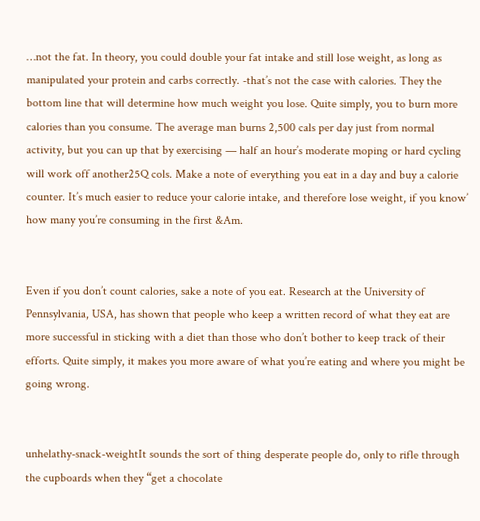…not the fat. In theory, you could double your fat intake and still lose weight, as long as manipulated your protein and carbs correctly. -that’s not the case with calories. They the bottom line that will determine how much weight you lose. Quite simply, you to burn more calories than you consume. The average man burns 2,500 cals per day just from normal activity, but you can up that by exercising — half an hour’s moderate moping or hard cycling will work off another25Q cols. Make a note of everything you eat in a day and buy a calorie counter. It’s much easier to reduce your calorie intake, and therefore lose weight, if you know’ how many you’re consuming in the first &Am.


Even if you don’t count calories, sake a note of you eat. Research at the University of Pennsylvania, USA, has shown that people who keep a written record of what they eat are more successful in sticking with a diet than those who don’t bother to keep track of their efforts. Quite simply, it makes you more aware of what you’re eating and where you might be going wrong.


unhelathy-snack-weightIt sounds the sort of thing desperate people do, only to rifle through the cupboards when they “get a chocolate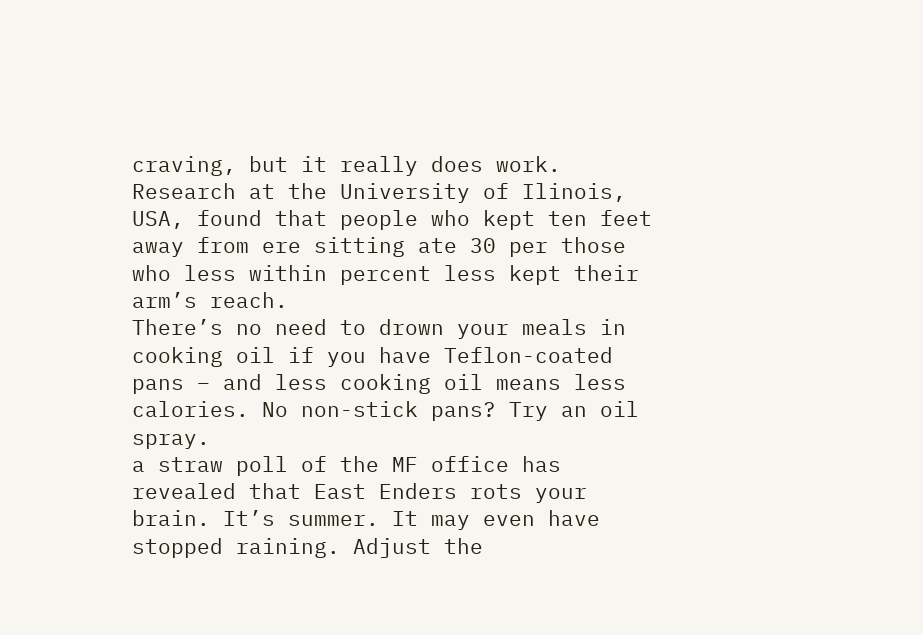craving, but it really does work. Research at the University of Ilinois, USA, found that people who kept ten feet away from ere sitting ate 30 per those who less within percent less kept their arm’s reach.
There’s no need to drown your meals in cooking oil if you have Teflon-coated pans – and less cooking oil means less calories. No non-stick pans? Try an oil spray.
a straw poll of the MF office has revealed that East Enders rots your brain. It’s summer. It may even have stopped raining. Adjust the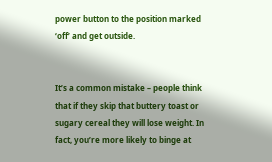power button to the position marked ‘off’ and get outside.


It’s a common mistake – people think that if they skip that buttery toast or sugary cereal they will lose weight. In fact, you’re more likely to binge at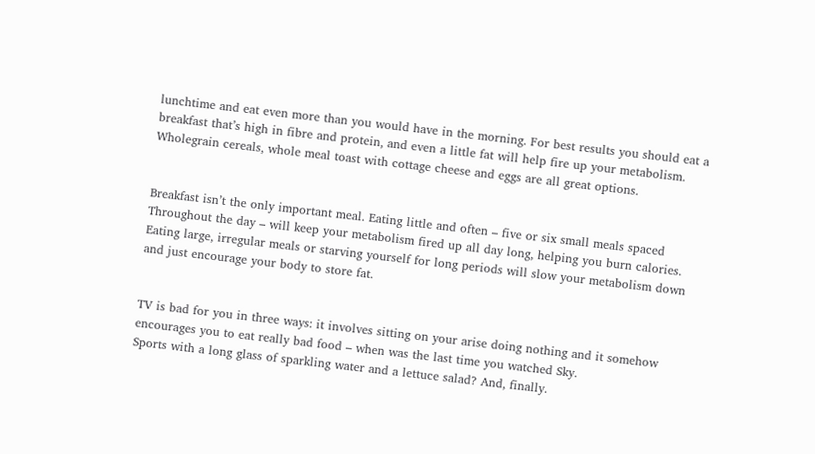lunchtime and eat even more than you would have in the morning. For best results you should eat a breakfast that’s high in fibre and protein, and even a little fat will help fire up your metabolism. Wholegrain cereals, whole meal toast with cottage cheese and eggs are all great options.


Breakfast isn’t the only important meal. Eating little and often – five or six small meals spaced
Throughout the day – will keep your metabolism fired up all day long, helping you burn calories.
Eating large, irregular meals or starving yourself for long periods will slow your metabolism down and just encourage your body to store fat.


TV is bad for you in three ways: it involves sitting on your arise doing nothing and it somehow encourages you to eat really bad food – when was the last time you watched Sky.
Sports with a long glass of sparkling water and a lettuce salad? And, finally.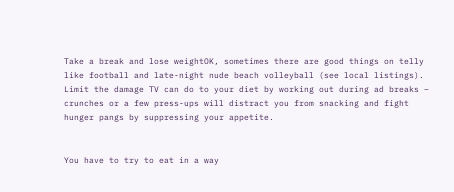Take a break and lose weightOK, sometimes there are good things on telly like football and late-night nude beach volleyball (see local listings). Limit the damage TV can do to your diet by working out during ad breaks – crunches or a few press-ups will distract you from snacking and fight hunger pangs by suppressing your appetite.


You have to try to eat in a way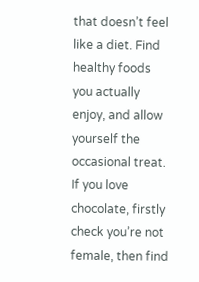that doesn’t feel like a diet. Find healthy foods you actually enjoy, and allow yourself the occasional treat. If you love chocolate, firstly check you’re not female, then find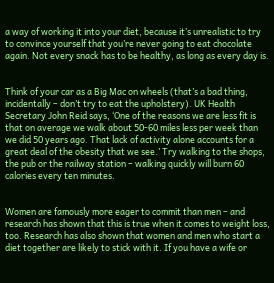a way of working it into your diet, because it’s unrealistic to try to convince yourself that you’re never going to eat chocolate again. Not every snack has to be healthy, as long as every day is.


Think of your car as a Big Mac on wheels (that’s a bad thing, incidentally – don’t try to eat the upholstery). UK Health Secretary John Reid says, ‘One of the reasons we are less fit is that on average we walk about 50-60 miles less per week than we did 50 years ago. That lack of activity alone accounts for a great deal of the obesity that we see.’ Try walking to the shops, the pub or the railway station – walking quickly will burn 60 calories every ten minutes.


Women are famously more eager to commit than men – and research has shown that this is true when it comes to weight loss, too. Research has also shown that women and men who start a diet together are likely to stick with it. If you have a wife or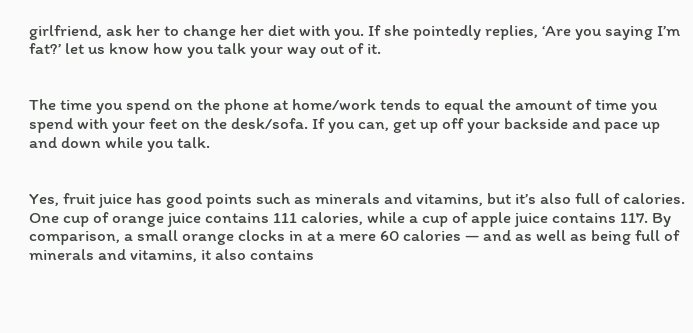girlfriend, ask her to change her diet with you. If she pointedly replies, ‘Are you saying I’m fat?’ let us know how you talk your way out of it.


The time you spend on the phone at home/work tends to equal the amount of time you spend with your feet on the desk/sofa. If you can, get up off your backside and pace up and down while you talk.


Yes, fruit juice has good points such as minerals and vitamins, but it’s also full of calories. One cup of orange juice contains 111 calories, while a cup of apple juice contains 117. By comparison, a small orange clocks in at a mere 60 calories — and as well as being full of minerals and vitamins, it also contains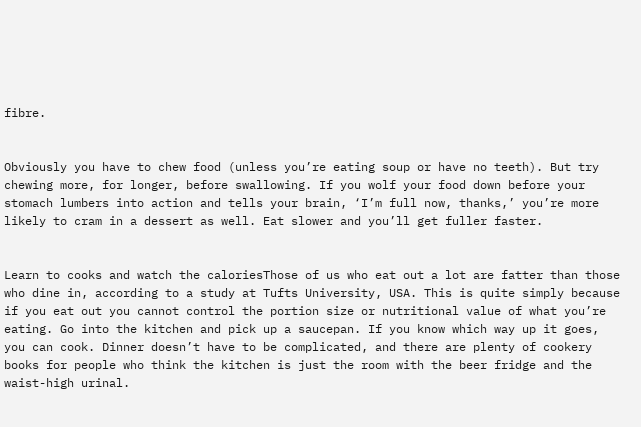fibre.


Obviously you have to chew food (unless you’re eating soup or have no teeth). But try chewing more, for longer, before swallowing. If you wolf your food down before your stomach lumbers into action and tells your brain, ‘I’m full now, thanks,’ you’re more likely to cram in a dessert as well. Eat slower and you’ll get fuller faster.


Learn to cooks and watch the caloriesThose of us who eat out a lot are fatter than those who dine in, according to a study at Tufts University, USA. This is quite simply because if you eat out you cannot control the portion size or nutritional value of what you’re eating. Go into the kitchen and pick up a saucepan. If you know which way up it goes, you can cook. Dinner doesn’t have to be complicated, and there are plenty of cookery books for people who think the kitchen is just the room with the beer fridge and the waist-high urinal.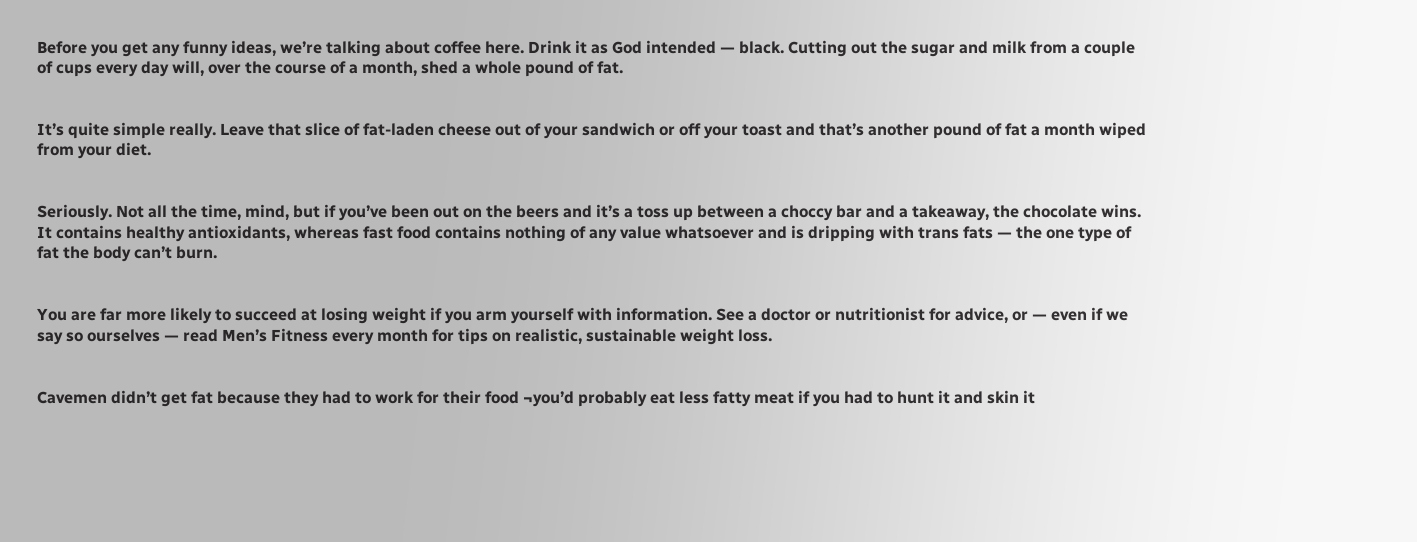Before you get any funny ideas, we’re talking about coffee here. Drink it as God intended — black. Cutting out the sugar and milk from a couple of cups every day will, over the course of a month, shed a whole pound of fat.


It’s quite simple really. Leave that slice of fat-laden cheese out of your sandwich or off your toast and that’s another pound of fat a month wiped from your diet.


Seriously. Not all the time, mind, but if you’ve been out on the beers and it’s a toss up between a choccy bar and a takeaway, the chocolate wins. It contains healthy antioxidants, whereas fast food contains nothing of any value whatsoever and is dripping with trans fats — the one type of fat the body can’t burn.


You are far more likely to succeed at losing weight if you arm yourself with information. See a doctor or nutritionist for advice, or — even if we say so ourselves — read Men’s Fitness every month for tips on realistic, sustainable weight loss.


Cavemen didn’t get fat because they had to work for their food ¬you’d probably eat less fatty meat if you had to hunt it and skin it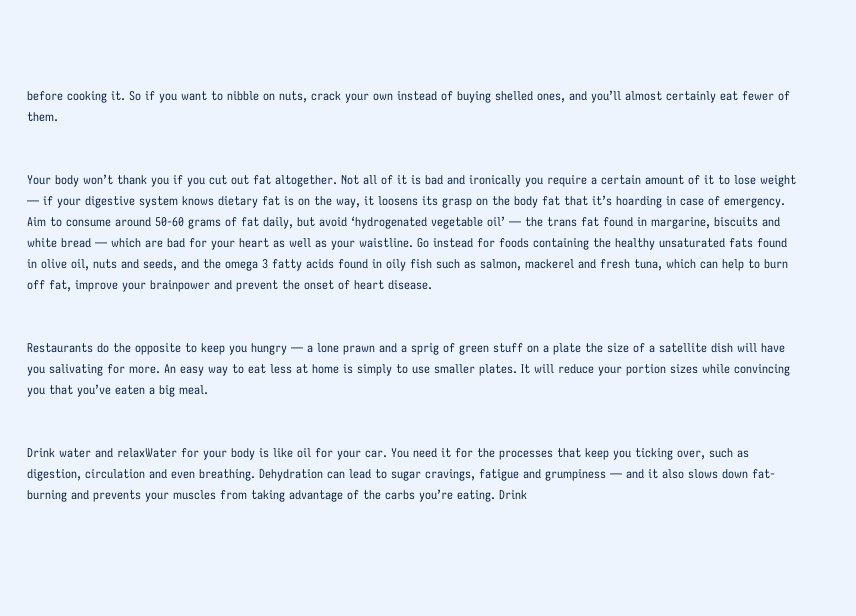before cooking it. So if you want to nibble on nuts, crack your own instead of buying shelled ones, and you’ll almost certainly eat fewer of them.


Your body won’t thank you if you cut out fat altogether. Not all of it is bad and ironically you require a certain amount of it to lose weight — if your digestive system knows dietary fat is on the way, it loosens its grasp on the body fat that it’s hoarding in case of emergency. Aim to consume around 50-60 grams of fat daily, but avoid ‘hydrogenated vegetable oil’ — the trans fat found in margarine, biscuits and white bread — which are bad for your heart as well as your waistline. Go instead for foods containing the healthy unsaturated fats found in olive oil, nuts and seeds, and the omega 3 fatty acids found in oily fish such as salmon, mackerel and fresh tuna, which can help to burn off fat, improve your brainpower and prevent the onset of heart disease.


Restaurants do the opposite to keep you hungry — a lone prawn and a sprig of green stuff on a plate the size of a satellite dish will have you salivating for more. An easy way to eat less at home is simply to use smaller plates. It will reduce your portion sizes while convincing you that you’ve eaten a big meal.


Drink water and relaxWater for your body is like oil for your car. You need it for the processes that keep you ticking over, such as digestion, circulation and even breathing. Dehydration can lead to sugar cravings, fatigue and grumpiness — and it also slows down fat-burning and prevents your muscles from taking advantage of the carbs you’re eating. Drink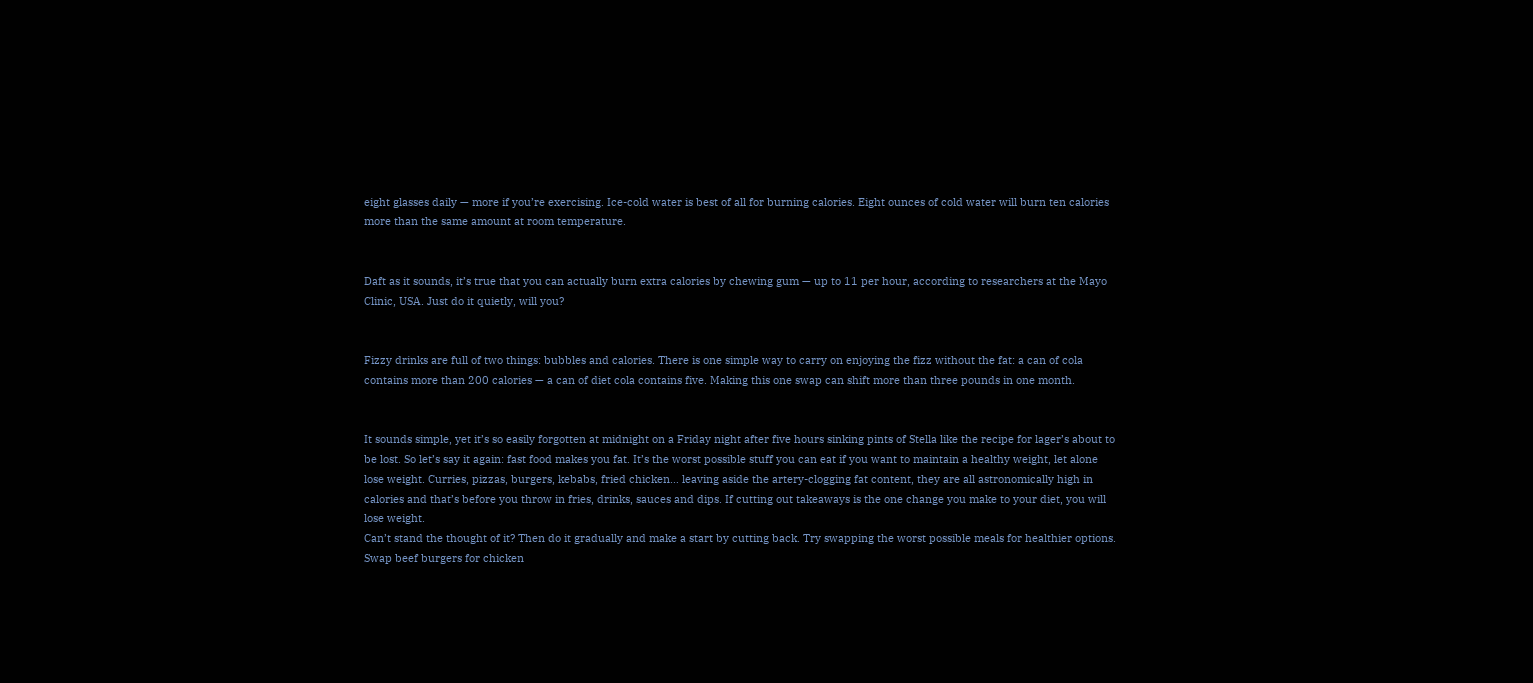eight glasses daily — more if you’re exercising. Ice-cold water is best of all for burning calories. Eight ounces of cold water will burn ten calories more than the same amount at room temperature.


Daft as it sounds, it’s true that you can actually burn extra calories by chewing gum — up to 11 per hour, according to researchers at the Mayo Clinic, USA. Just do it quietly, will you?


Fizzy drinks are full of two things: bubbles and calories. There is one simple way to carry on enjoying the fizz without the fat: a can of cola contains more than 200 calories — a can of diet cola contains five. Making this one swap can shift more than three pounds in one month.


It sounds simple, yet it’s so easily forgotten at midnight on a Friday night after five hours sinking pints of Stella like the recipe for lager’s about to be lost. So let’s say it again: fast food makes you fat. It’s the worst possible stuff you can eat if you want to maintain a healthy weight, let alone lose weight. Curries, pizzas, burgers, kebabs, fried chicken… leaving aside the artery-clogging fat content, they are all astronomically high in calories and that’s before you throw in fries, drinks, sauces and dips. If cutting out takeaways is the one change you make to your diet, you will lose weight.
Can’t stand the thought of it? Then do it gradually and make a start by cutting back. Try swapping the worst possible meals for healthier options. Swap beef burgers for chicken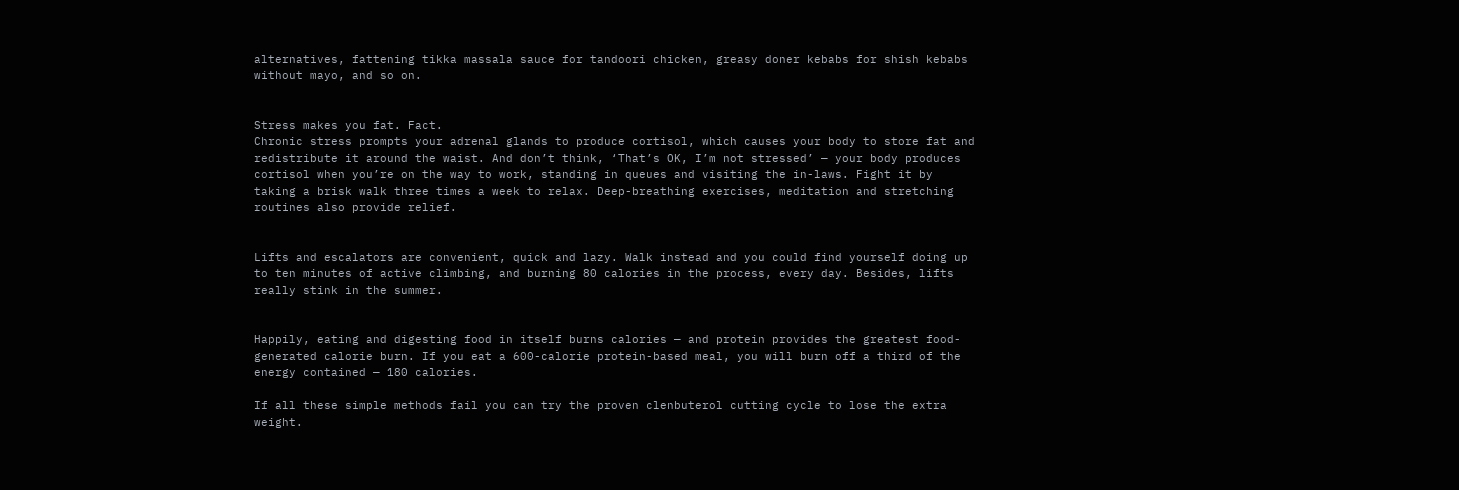alternatives, fattening tikka massala sauce for tandoori chicken, greasy doner kebabs for shish kebabs without mayo, and so on.


Stress makes you fat. Fact.
Chronic stress prompts your adrenal glands to produce cortisol, which causes your body to store fat and redistribute it around the waist. And don’t think, ‘That’s OK, I’m not stressed’ — your body produces cortisol when you’re on the way to work, standing in queues and visiting the in-laws. Fight it by taking a brisk walk three times a week to relax. Deep-breathing exercises, meditation and stretching routines also provide relief.


Lifts and escalators are convenient, quick and lazy. Walk instead and you could find yourself doing up to ten minutes of active climbing, and burning 80 calories in the process, every day. Besides, lifts really stink in the summer.


Happily, eating and digesting food in itself burns calories — and protein provides the greatest food-generated calorie burn. If you eat a 600-calorie protein-based meal, you will burn off a third of the energy contained — 180 calories.

If all these simple methods fail you can try the proven clenbuterol cutting cycle to lose the extra weight.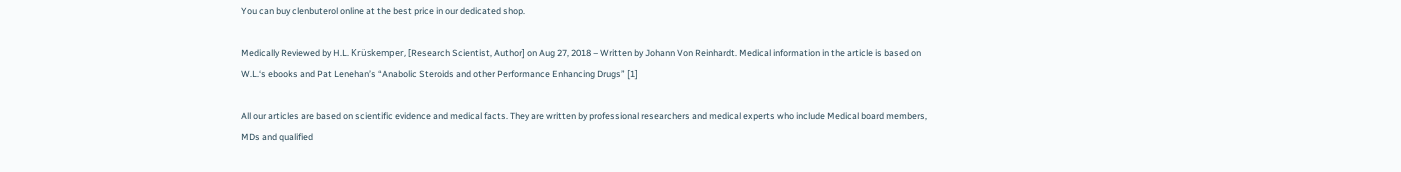You can buy clenbuterol online at the best price in our dedicated shop.

Medically Reviewed by H.L. Krüskemper, [Research Scientist, Author] on Aug 27, 2018 – Written by Johann Von Reinhardt. Medical information in the article is based on W.L.‘s ebooks and Pat Lenehan’s “Anabolic Steroids and other Performance Enhancing Drugs” [1]

All our articles are based on scientific evidence and medical facts. They are written by professional researchers and medical experts who include Medical board members, MDs and qualified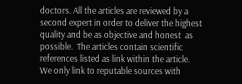doctors. All the articles are reviewed by a second expert in order to deliver the highest quality and be as objective and honest  as possible.  The articles contain scientific references listed as link within the article. We only link to reputable sources with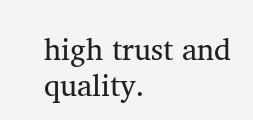high trust and quality.